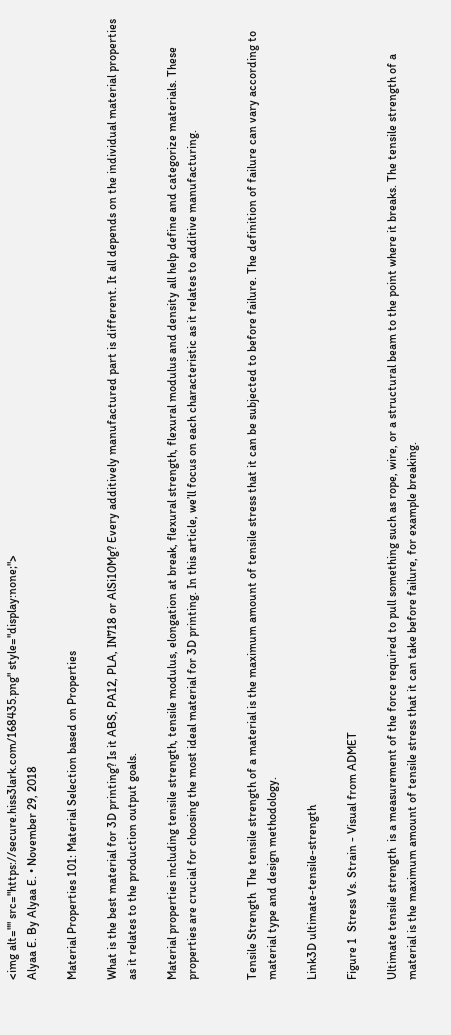<img alt="" src="https://secure.hiss3lark.com/168435.png" style="display:none;">
Alyaa E. By Alyaa E. • November 29, 2018

Material Properties 101: Material Selection based on Properties

What is the best material for 3D printing? Is it ABS, PA12, PLA, IN718 or AlSi10Mg? Every additively manufactured part is different. It all depends on the individual material properties as it relates to the production output goals.

Material properties including tensile strength, tensile modulus, elongation at break, flexural strength, flexural modulus and density all help define and categorize materials. These properties are crucial for choosing the most ideal material for 3D printing. In this article, we’ll focus on each characteristic as it relates to additive manufacturing.


Tensile Strength  The tensile strength of a material is the maximum amount of tensile stress that it can be subjected to before failure. The definition of failure can vary according to material type and design methodology.

Link3D ultimate-tensile-strength

Figure 1  Stress Vs. Strain - Visual from ADMET

Ultimate tensile strength  is a measurement of the force required to pull something such as rope, wire, or a structural beam to the point where it breaks. The tensile strength of a material is the maximum amount of tensile stress that it can take before failure, for example breaking.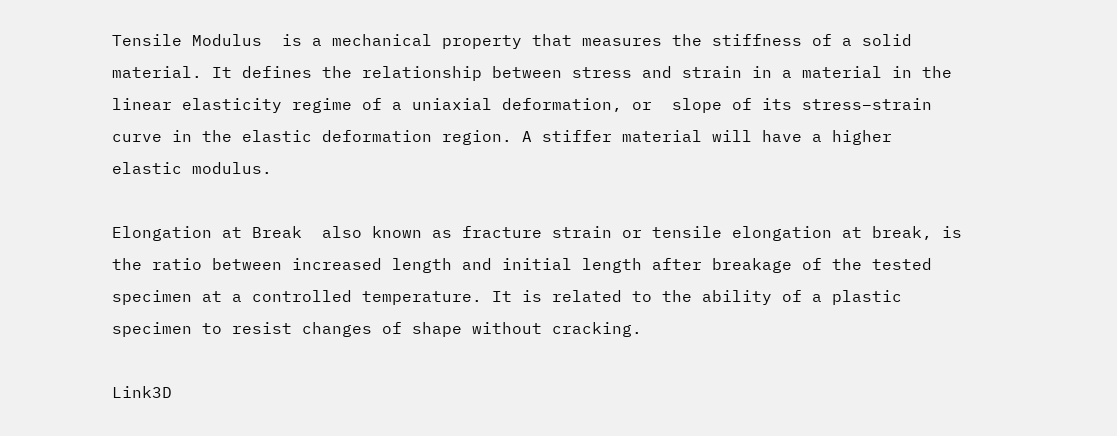Tensile Modulus  is a mechanical property that measures the stiffness of a solid material. It defines the relationship between stress and strain in a material in the linear elasticity regime of a uniaxial deformation, or  slope of its stress–strain curve in the elastic deformation region. A stiffer material will have a higher elastic modulus.

Elongation at Break  also known as fracture strain or tensile elongation at break, is the ratio between increased length and initial length after breakage of the tested specimen at a controlled temperature. It is related to the ability of a plastic specimen to resist changes of shape without cracking.

Link3D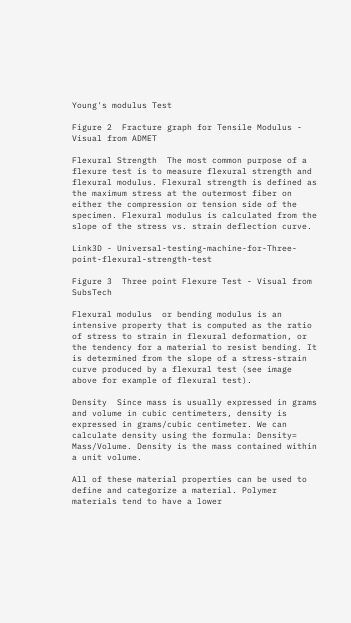Young's modulus Test

Figure 2  Fracture graph for Tensile Modulus - Visual from ADMET

Flexural Strength  The most common purpose of a flexure test is to measure flexural strength and flexural modulus. Flexural strength is defined as the maximum stress at the outermost fiber on either the compression or tension side of the specimen. Flexural modulus is calculated from the slope of the stress vs. strain deflection curve.

Link3D - Universal-testing-machine-for-Three-point-flexural-strength-test

Figure 3  Three point Flexure Test - Visual from SubsTech

Flexural modulus  or bending modulus is an intensive property that is computed as the ratio of stress to strain in flexural deformation, or the tendency for a material to resist bending. It is determined from the slope of a stress-strain curve produced by a flexural test (see image above for example of flexural test).

Density  Since mass is usually expressed in grams and volume in cubic centimeters, density is expressed in grams/cubic centimeter. We can calculate density using the formula: Density= Mass/Volume. Density is the mass contained within a unit volume.

All of these material properties can be used to define and categorize a material. Polymer materials tend to have a lower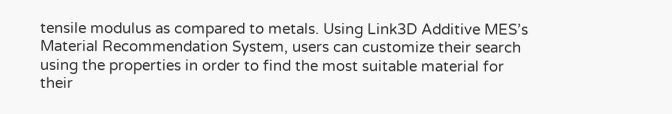tensile modulus as compared to metals. Using Link3D Additive MES’s Material Recommendation System, users can customize their search using the properties in order to find the most suitable material for their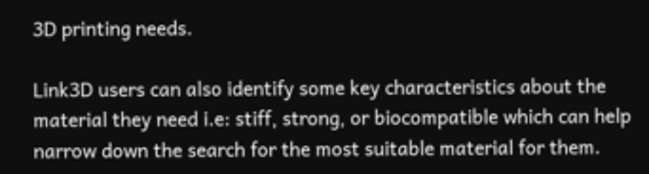3D printing needs.

Link3D users can also identify some key characteristics about the material they need i.e: stiff, strong, or biocompatible which can help narrow down the search for the most suitable material for them.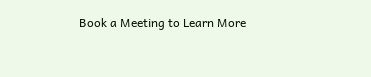Book a Meeting to Learn More